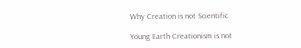Why Creation is not Scientific

Young Earth Creationism is not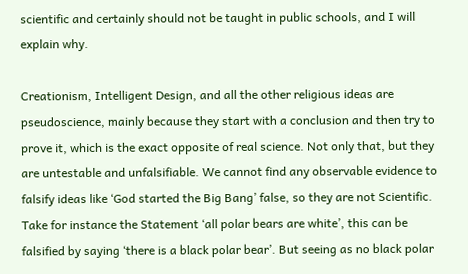scientific and certainly should not be taught in public schools, and I will explain why.

Creationism, Intelligent Design, and all the other religious ideas are pseudoscience, mainly because they start with a conclusion and then try to prove it, which is the exact opposite of real science. Not only that, but they are untestable and unfalsifiable. We cannot find any observable evidence to falsify ideas like ‘God started the Big Bang’ false, so they are not Scientific. Take for instance the Statement ‘all polar bears are white’, this can be falsified by saying ‘there is a black polar bear’. But seeing as no black polar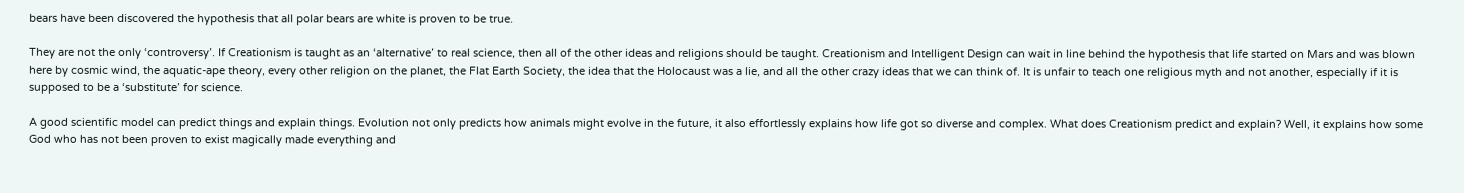bears have been discovered the hypothesis that all polar bears are white is proven to be true.

They are not the only ‘controversy’. If Creationism is taught as an ‘alternative’ to real science, then all of the other ideas and religions should be taught. Creationism and Intelligent Design can wait in line behind the hypothesis that life started on Mars and was blown here by cosmic wind, the aquatic-ape theory, every other religion on the planet, the Flat Earth Society, the idea that the Holocaust was a lie, and all the other crazy ideas that we can think of. It is unfair to teach one religious myth and not another, especially if it is supposed to be a ‘substitute’ for science.

A good scientific model can predict things and explain things. Evolution not only predicts how animals might evolve in the future, it also effortlessly explains how life got so diverse and complex. What does Creationism predict and explain? Well, it explains how some God who has not been proven to exist magically made everything and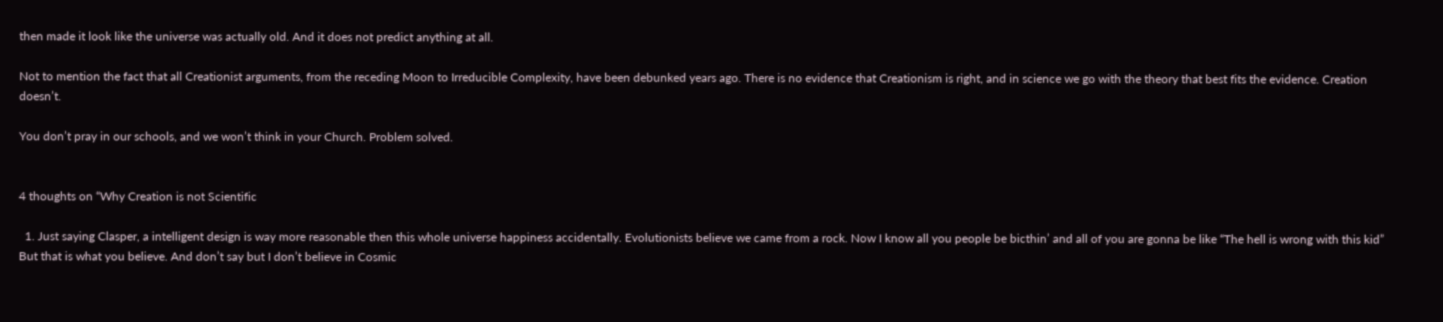then made it look like the universe was actually old. And it does not predict anything at all.

Not to mention the fact that all Creationist arguments, from the receding Moon to Irreducible Complexity, have been debunked years ago. There is no evidence that Creationism is right, and in science we go with the theory that best fits the evidence. Creation doesn’t.

You don’t pray in our schools, and we won’t think in your Church. Problem solved.


4 thoughts on “Why Creation is not Scientific

  1. Just saying Clasper, a intelligent design is way more reasonable then this whole universe happiness accidentally. Evolutionists believe we came from a rock. Now I know all you people be bicthin’ and all of you are gonna be like “The hell is wrong with this kid” But that is what you believe. And don’t say but I don’t believe in Cosmic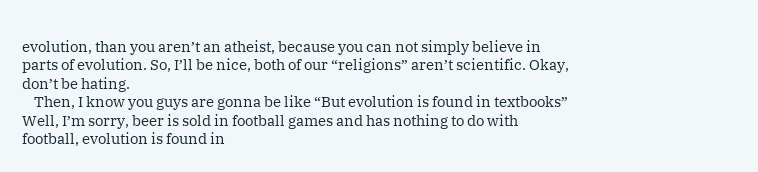evolution, than you aren’t an atheist, because you can not simply believe in parts of evolution. So, I’ll be nice, both of our “religions” aren’t scientific. Okay, don’t be hating.
    Then, I know you guys are gonna be like “But evolution is found in textbooks” Well, I’m sorry, beer is sold in football games and has nothing to do with football, evolution is found in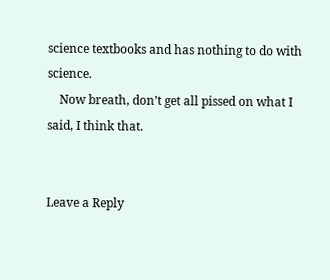science textbooks and has nothing to do with science.
    Now breath, don’t get all pissed on what I said, I think that.


Leave a Reply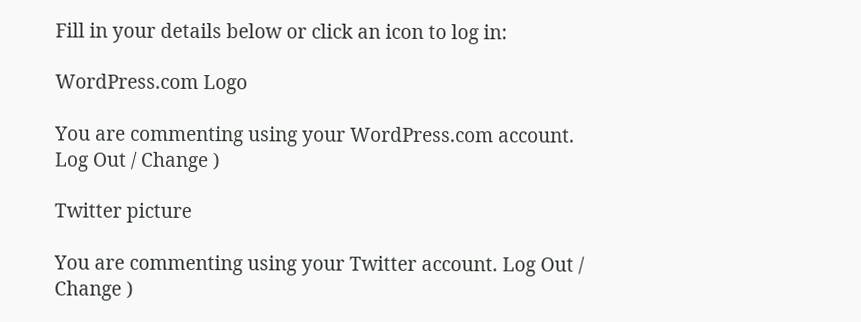Fill in your details below or click an icon to log in:

WordPress.com Logo

You are commenting using your WordPress.com account. Log Out / Change )

Twitter picture

You are commenting using your Twitter account. Log Out / Change )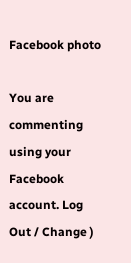Facebook photo

You are commenting using your Facebook account. Log Out / Change )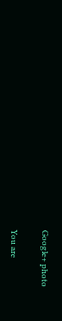Google+ photo

You are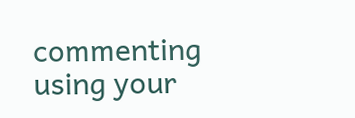commenting using your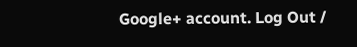Google+ account. Log Out /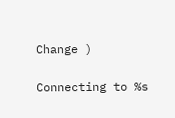Change )

Connecting to %s